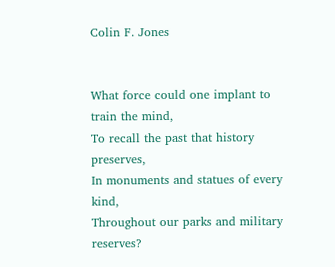Colin F. Jones


What force could one implant to train the mind,
To recall the past that history preserves,
In monuments and statues of every kind,
Throughout our parks and military reserves?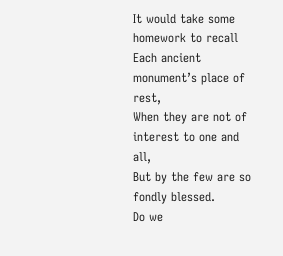It would take some homework to recall
Each ancient monument’s place of rest,
When they are not of interest to one and all,
But by the few are so fondly blessed.
Do we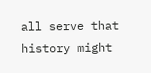all serve that history might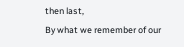then last,
By what we remember of our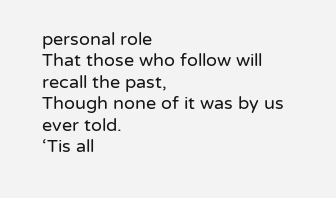personal role
That those who follow will recall the past,
Though none of it was by us ever told.
‘Tis all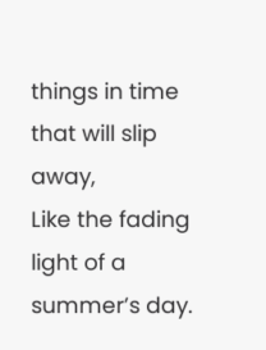things in time that will slip away,
Like the fading light of a summer’s day.